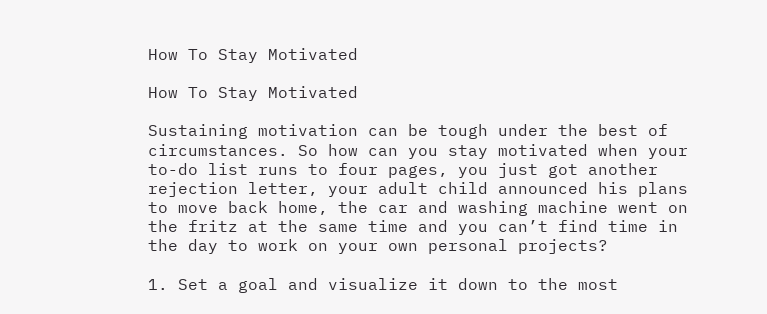How To Stay Motivated

How To Stay Motivated

Sustaining motivation can be tough under the best of circumstances. So how can you stay motivated when your to-do list runs to four pages, you just got another rejection letter, your adult child announced his plans to move back home, the car and washing machine went on the fritz at the same time and you can’t find time in the day to work on your own personal projects?

1. Set a goal and visualize it down to the most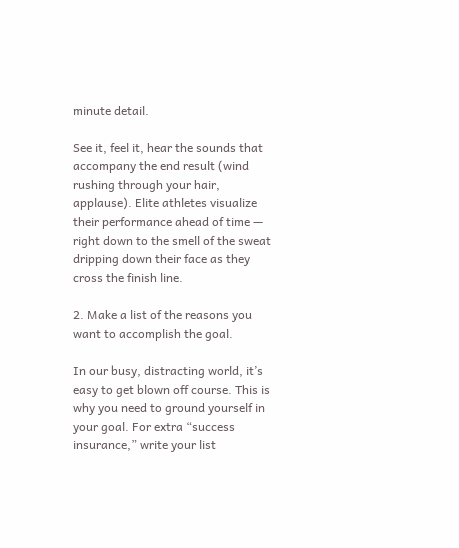minute detail.

See it, feel it, hear the sounds that accompany the end result (wind rushing through your hair, applause). Elite athletes visualize their performance ahead of time — right down to the smell of the sweat dripping down their face as they cross the finish line.

2. Make a list of the reasons you want to accomplish the goal.

In our busy, distracting world, it’s easy to get blown off course. This is why you need to ground yourself in your goal. For extra “success insurance,” write your list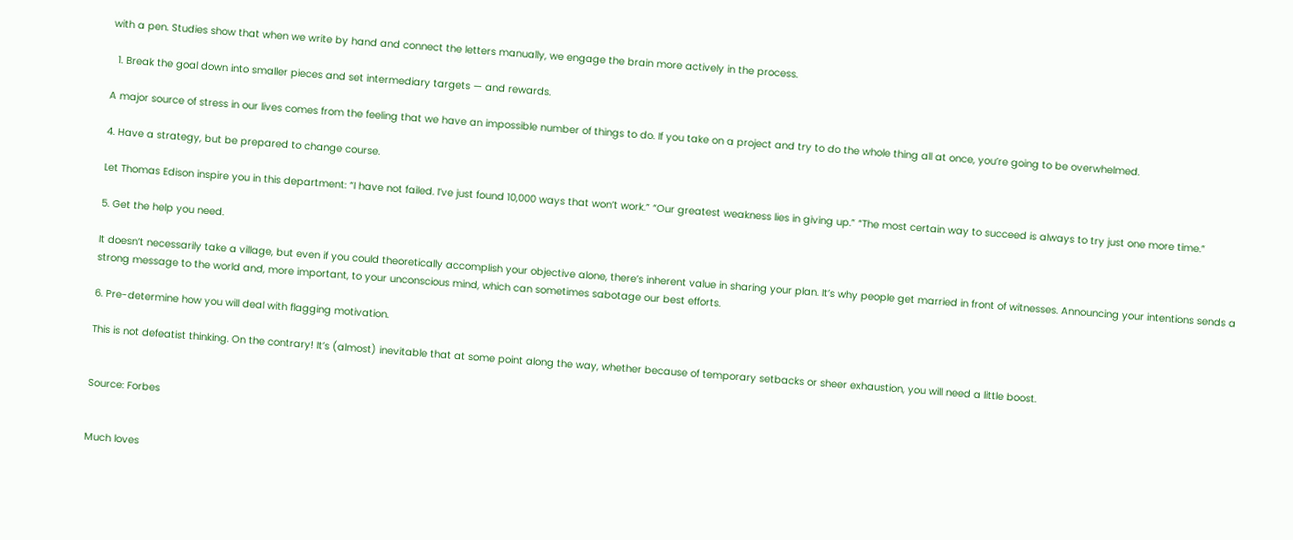with a pen. Studies show that when we write by hand and connect the letters manually, we engage the brain more actively in the process.

  1. Break the goal down into smaller pieces and set intermediary targets — and rewards.

A major source of stress in our lives comes from the feeling that we have an impossible number of things to do. If you take on a project and try to do the whole thing all at once, you’re going to be overwhelmed.

4. Have a strategy, but be prepared to change course.

Let Thomas Edison inspire you in this department: “I have not failed. I’ve just found 10,000 ways that won’t work.” “Our greatest weakness lies in giving up.” “The most certain way to succeed is always to try just one more time.”

5. Get the help you need.

It doesn’t necessarily take a village, but even if you could theoretically accomplish your objective alone, there’s inherent value in sharing your plan. It’s why people get married in front of witnesses. Announcing your intentions sends a strong message to the world and, more important, to your unconscious mind, which can sometimes sabotage our best efforts.

6. Pre-determine how you will deal with flagging motivation.

This is not defeatist thinking. On the contrary! It’s (almost) inevitable that at some point along the way, whether because of temporary setbacks or sheer exhaustion, you will need a little boost.


Source: Forbes


Much loves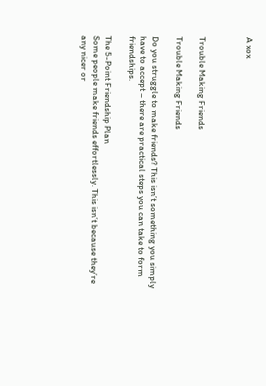A xox



Trouble Making Friends

Trouble Making Friends

Do you struggle to make friends? This isn’t something you simply have to accept – there are practical steps you can take to form friendships.

The 5-Point Friendship Plan
Some people make friends effortlessly. This isn’t because they’re any nicer or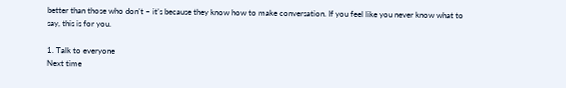better than those who don’t – it’s because they know how to make conversation. If you feel like you never know what to say, this is for you.

1. Talk to everyone
Next time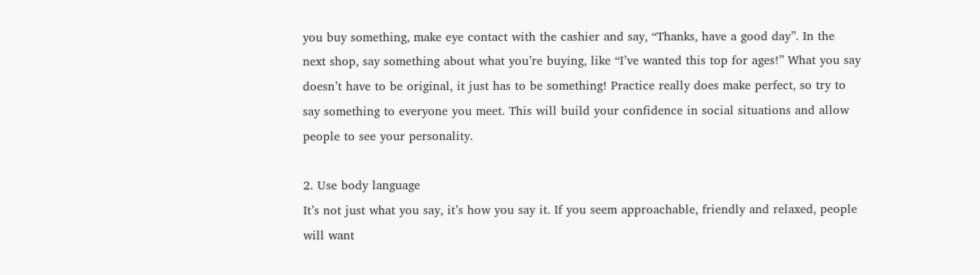you buy something, make eye contact with the cashier and say, “Thanks, have a good day”. In the next shop, say something about what you’re buying, like “I’ve wanted this top for ages!” What you say doesn’t have to be original, it just has to be something! Practice really does make perfect, so try to say something to everyone you meet. This will build your confidence in social situations and allow people to see your personality.

2. Use body language
It’s not just what you say, it’s how you say it. If you seem approachable, friendly and relaxed, people will want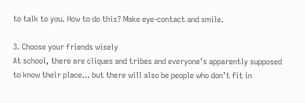to talk to you. How to do this? Make eye-contact and smile.

3. Choose your friends wisely
At school, there are cliques and tribes and everyone’s apparently supposed to know their place… but there will also be people who don’t fit in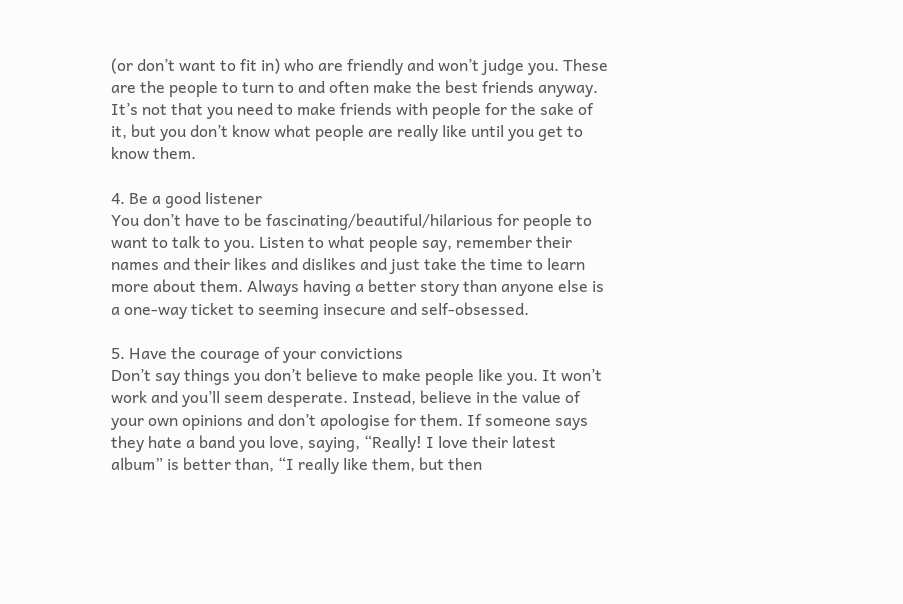(or don’t want to fit in) who are friendly and won’t judge you. These are the people to turn to and often make the best friends anyway. It’s not that you need to make friends with people for the sake of it, but you don’t know what people are really like until you get to know them.

4. Be a good listener
You don’t have to be fascinating/beautiful/hilarious for people to want to talk to you. Listen to what people say, remember their names and their likes and dislikes and just take the time to learn more about them. Always having a better story than anyone else is a one-way ticket to seeming insecure and self-obsessed.

5. Have the courage of your convictions
Don’t say things you don’t believe to make people like you. It won’t work and you’ll seem desperate. Instead, believe in the value of your own opinions and don’t apologise for them. If someone says they hate a band you love, saying, “Really! I love their latest album” is better than, “I really like them, but then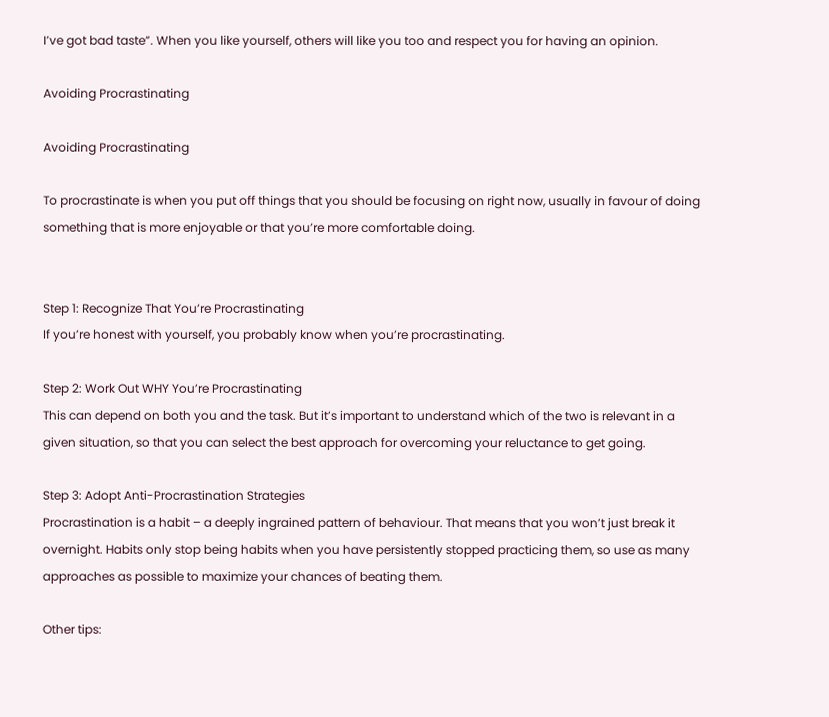I’ve got bad taste”. When you like yourself, others will like you too and respect you for having an opinion.

Avoiding Procrastinating

Avoiding Procrastinating

To procrastinate is when you put off things that you should be focusing on right now, usually in favour of doing something that is more enjoyable or that you’re more comfortable doing.


Step 1: Recognize That You’re Procrastinating
If you’re honest with yourself, you probably know when you’re procrastinating.

Step 2: Work Out WHY You’re Procrastinating
This can depend on both you and the task. But it’s important to understand which of the two is relevant in a given situation, so that you can select the best approach for overcoming your reluctance to get going.

Step 3: Adopt Anti-Procrastination Strategies
Procrastination is a habit – a deeply ingrained pattern of behaviour. That means that you won’t just break it overnight. Habits only stop being habits when you have persistently stopped practicing them, so use as many approaches as possible to maximize your chances of beating them.

Other tips: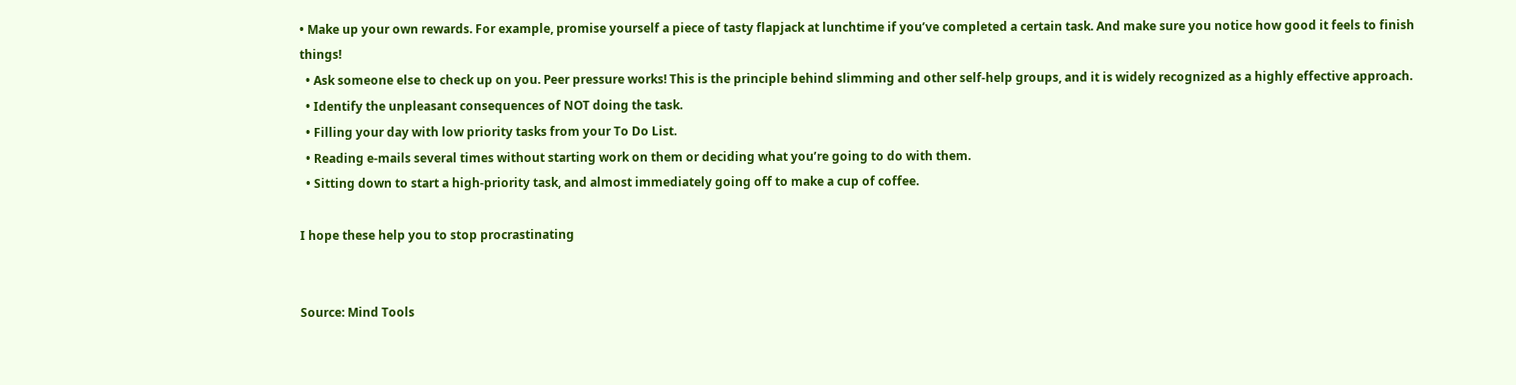• Make up your own rewards. For example, promise yourself a piece of tasty flapjack at lunchtime if you’ve completed a certain task. And make sure you notice how good it feels to finish things!
  • Ask someone else to check up on you. Peer pressure works! This is the principle behind slimming and other self-help groups, and it is widely recognized as a highly effective approach.
  • Identify the unpleasant consequences of NOT doing the task.
  • Filling your day with low priority tasks from your To Do List.
  • Reading e-mails several times without starting work on them or deciding what you’re going to do with them.
  • Sitting down to start a high-priority task, and almost immediately going off to make a cup of coffee.

I hope these help you to stop procrastinating


Source: Mind Tools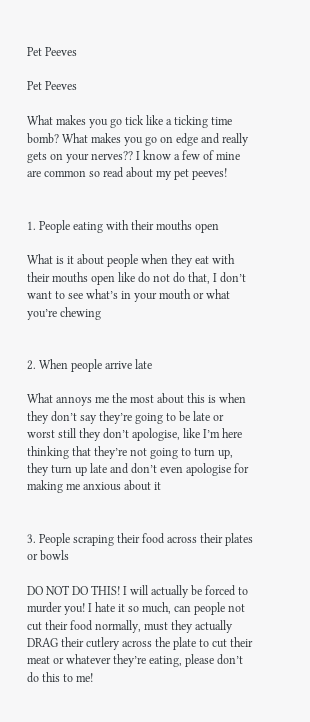Pet Peeves

Pet Peeves

What makes you go tick like a ticking time bomb? What makes you go on edge and really gets on your nerves?? I know a few of mine are common so read about my pet peeves!


1. People eating with their mouths open

What is it about people when they eat with their mouths open like do not do that, I don’t want to see what’s in your mouth or what you’re chewing


2. When people arrive late

What annoys me the most about this is when they don’t say they’re going to be late or worst still they don’t apologise, like I’m here thinking that they’re not going to turn up, they turn up late and don’t even apologise for making me anxious about it


3. People scraping their food across their plates or bowls

DO NOT DO THIS! I will actually be forced to murder you! I hate it so much, can people not cut their food normally, must they actually DRAG their cutlery across the plate to cut their meat or whatever they’re eating, please don’t do this to me!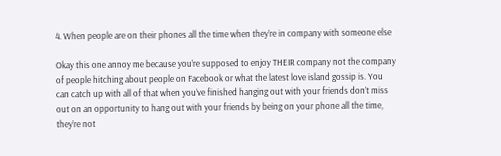4. When people are on their phones all the time when they’re in company with someone else

Okay this one annoy me because you’re supposed to enjoy THEIR company not the company of people hitching about people on Facebook or what the latest love island gossip is. You can catch up with all of that when you’ve finished hanging out with your friends don’t miss out on an opportunity to hang out with your friends by being on your phone all the time, they’re not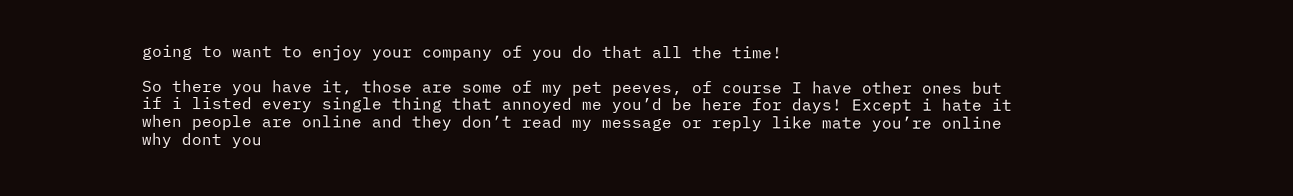going to want to enjoy your company of you do that all the time!

So there you have it, those are some of my pet peeves, of course I have other ones but if i listed every single thing that annoyed me you’d be here for days! Except i hate it when people are online and they don’t read my message or reply like mate you’re online why dont you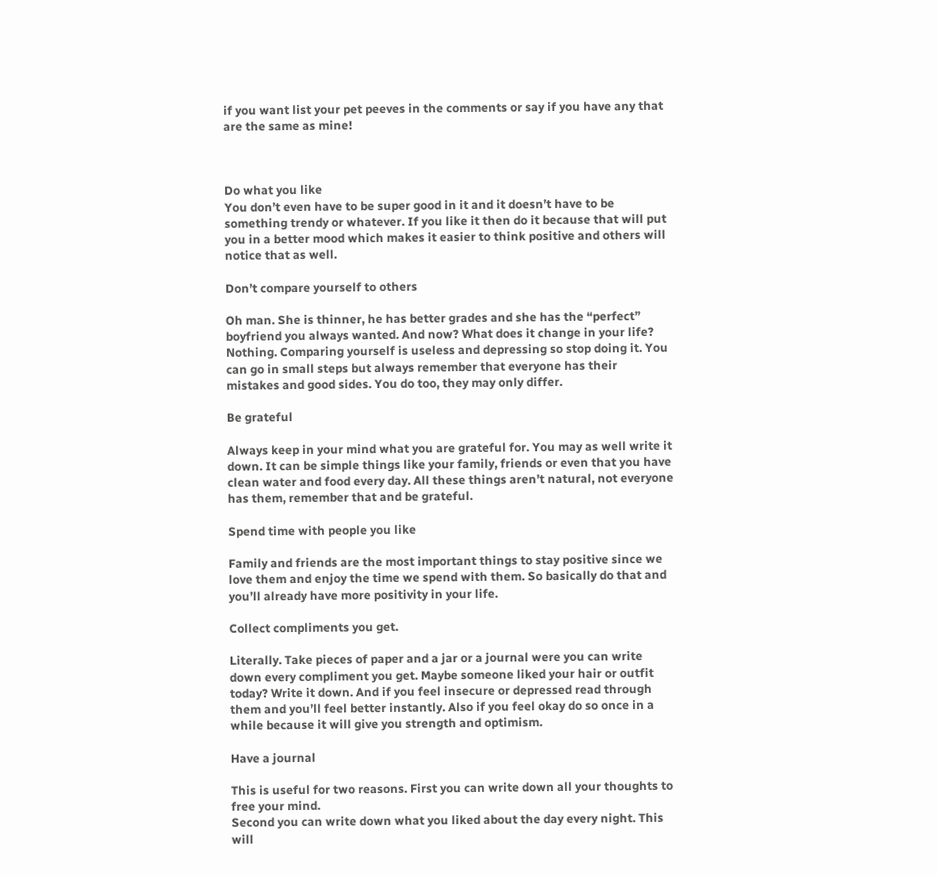if you want list your pet peeves in the comments or say if you have any that are the same as mine!



Do what you like
You don’t even have to be super good in it and it doesn’t have to be something trendy or whatever. If you like it then do it because that will put you in a better mood which makes it easier to think positive and others will notice that as well.

Don’t compare yourself to others

Oh man. She is thinner, he has better grades and she has the “perfect” boyfriend you always wanted. And now? What does it change in your life? Nothing. Comparing yourself is useless and depressing so stop doing it. You can go in small steps but always remember that everyone has their mistakes and good sides. You do too, they may only differ.

Be grateful

Always keep in your mind what you are grateful for. You may as well write it down. It can be simple things like your family, friends or even that you have clean water and food every day. All these things aren’t natural, not everyone has them, remember that and be grateful.

Spend time with people you like

Family and friends are the most important things to stay positive since we love them and enjoy the time we spend with them. So basically do that and you’ll already have more positivity in your life.

Collect compliments you get.

Literally. Take pieces of paper and a jar or a journal were you can write down every compliment you get. Maybe someone liked your hair or outfit today? Write it down. And if you feel insecure or depressed read through them and you’ll feel better instantly. Also if you feel okay do so once in a while because it will give you strength and optimism.

Have a journal

This is useful for two reasons. First you can write down all your thoughts to free your mind.
Second you can write down what you liked about the day every night. This will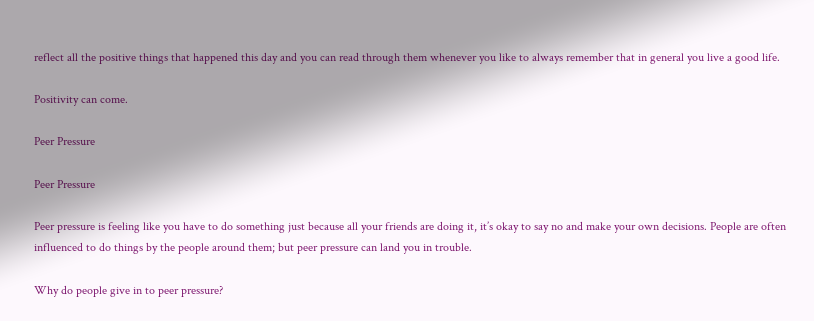reflect all the positive things that happened this day and you can read through them whenever you like to always remember that in general you live a good life.

Positivity can come.

Peer Pressure

Peer Pressure

Peer pressure is feeling like you have to do something just because all your friends are doing it, it’s okay to say no and make your own decisions. People are often influenced to do things by the people around them; but peer pressure can land you in trouble.

Why do people give in to peer pressure?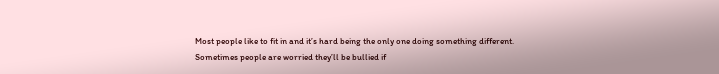Most people like to fit in and it’s hard being the only one doing something different. Sometimes people are worried they’ll be bullied if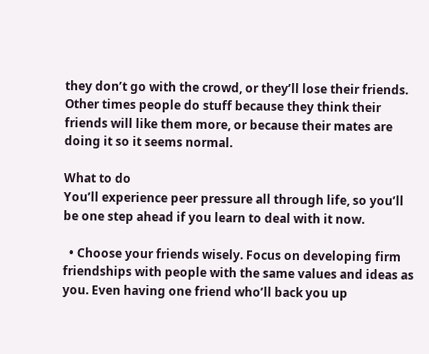they don’t go with the crowd, or they’ll lose their friends. Other times people do stuff because they think their friends will like them more, or because their mates are doing it so it seems normal.

What to do
You’ll experience peer pressure all through life, so you’ll be one step ahead if you learn to deal with it now.

  • Choose your friends wisely. Focus on developing firm friendships with people with the same values and ideas as you. Even having one friend who’ll back you up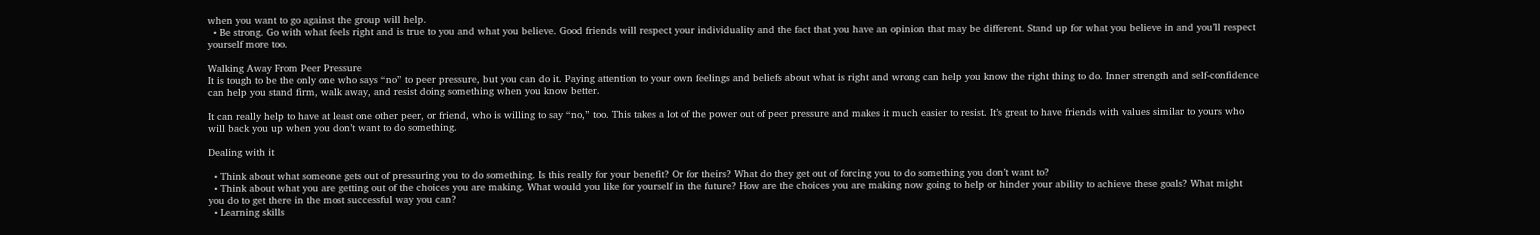when you want to go against the group will help.
  • Be strong. Go with what feels right and is true to you and what you believe. Good friends will respect your individuality and the fact that you have an opinion that may be different. Stand up for what you believe in and you’ll respect yourself more too.

Walking Away From Peer Pressure
It is tough to be the only one who says “no” to peer pressure, but you can do it. Paying attention to your own feelings and beliefs about what is right and wrong can help you know the right thing to do. Inner strength and self-confidence can help you stand firm, walk away, and resist doing something when you know better.

It can really help to have at least one other peer, or friend, who is willing to say “no,” too. This takes a lot of the power out of peer pressure and makes it much easier to resist. It’s great to have friends with values similar to yours who will back you up when you don’t want to do something.

Dealing with it

  • Think about what someone gets out of pressuring you to do something. Is this really for your benefit? Or for theirs? What do they get out of forcing you to do something you don’t want to?
  • Think about what you are getting out of the choices you are making. What would you like for yourself in the future? How are the choices you are making now going to help or hinder your ability to achieve these goals? What might you do to get there in the most successful way you can?
  • Learning skills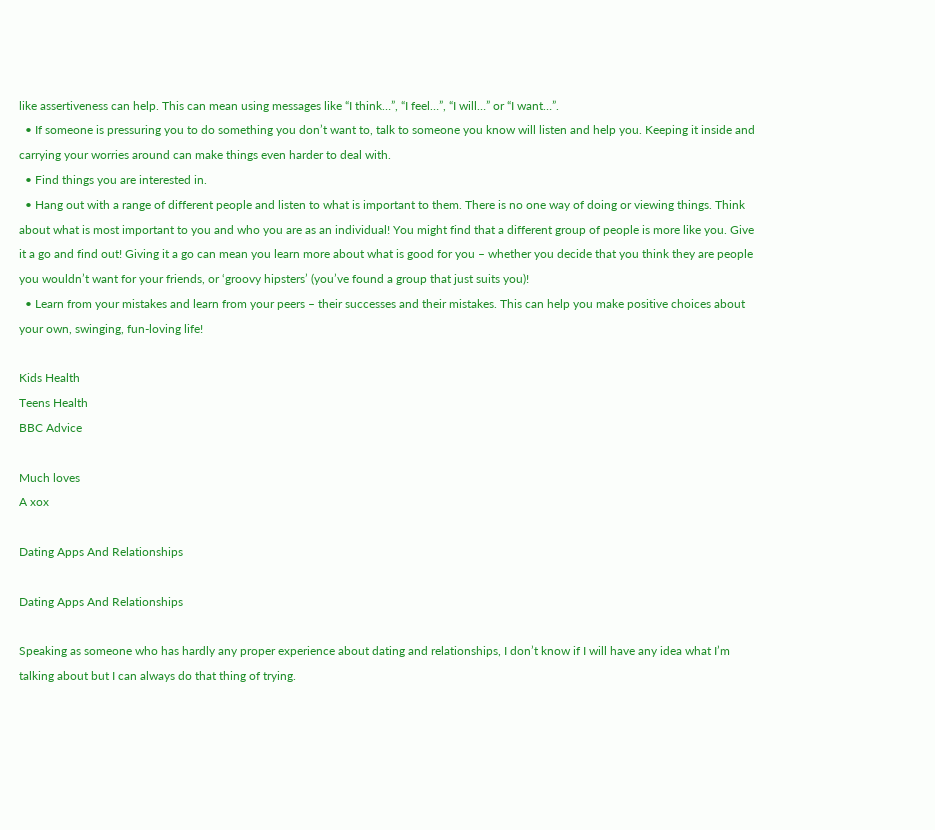like assertiveness can help. This can mean using messages like “I think…”, “I feel…”, “I will…” or “I want…”.
  • If someone is pressuring you to do something you don’t want to, talk to someone you know will listen and help you. Keeping it inside and carrying your worries around can make things even harder to deal with.
  • Find things you are interested in.
  • Hang out with a range of different people and listen to what is important to them. There is no one way of doing or viewing things. Think about what is most important to you and who you are as an individual! You might find that a different group of people is more like you. Give it a go and find out! Giving it a go can mean you learn more about what is good for you – whether you decide that you think they are people you wouldn’t want for your friends, or ‘groovy hipsters’ (you’ve found a group that just suits you)!
  • Learn from your mistakes and learn from your peers – their successes and their mistakes. This can help you make positive choices about your own, swinging, fun-loving life!

Kids Health
Teens Health
BBC Advice

Much loves
A xox

Dating Apps And Relationships

Dating Apps And Relationships

Speaking as someone who has hardly any proper experience about dating and relationships, I don’t know if I will have any idea what I’m talking about but I can always do that thing of trying.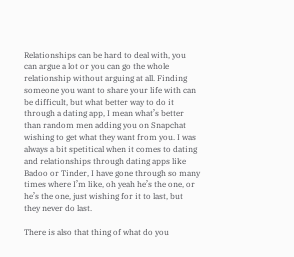Relationships can be hard to deal with, you can argue a lot or you can go the whole relationship without arguing at all. Finding someone you want to share your life with can be difficult, but what better way to do it through a dating app, I mean what’s better than random men adding you on Snapchat wishing to get what they want from you. I was always a bit spetitical when it comes to dating and relationships through dating apps like Badoo or Tinder, I have gone through so many times where I’m like, oh yeah he’s the one, or he’s the one, just wishing for it to last, but they never do last.

There is also that thing of what do you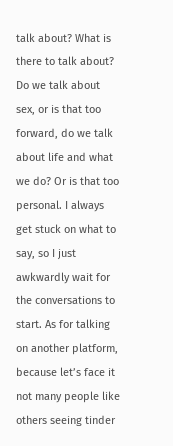talk about? What is there to talk about? Do we talk about sex, or is that too forward, do we talk about life and what we do? Or is that too personal. I always get stuck on what to say, so I just awkwardly wait for the conversations to start. As for talking on another platform, because let’s face it not many people like others seeing tinder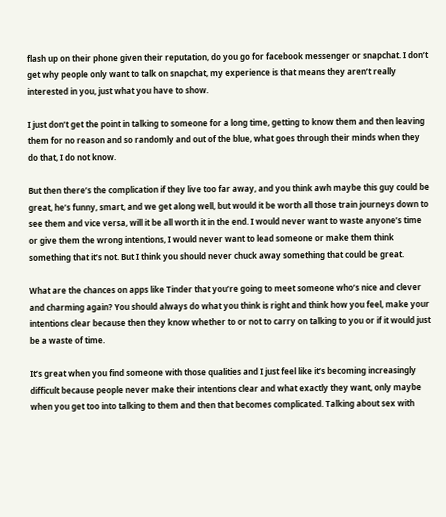flash up on their phone given their reputation, do you go for facebook messenger or snapchat. I don’t get why people only want to talk on snapchat, my experience is that means they aren’t really interested in you, just what you have to show.

I just don’t get the point in talking to someone for a long time, getting to know them and then leaving them for no reason and so randomly and out of the blue, what goes through their minds when they do that, I do not know.

But then there’s the complication if they live too far away, and you think awh maybe this guy could be great, he’s funny, smart, and we get along well, but would it be worth all those train journeys down to see them and vice versa, will it be all worth it in the end. I would never want to waste anyone’s time or give them the wrong intentions, I would never want to lead someone or make them think something that it’s not. But I think you should never chuck away something that could be great.

What are the chances on apps like Tinder that you’re going to meet someone who’s nice and clever and charming again? You should always do what you think is right and think how you feel, make your intentions clear because then they know whether to or not to carry on talking to you or if it would just be a waste of time.

It’s great when you find someone with those qualities and I just feel like it’s becoming increasingly difficult because people never make their intentions clear and what exactly they want, only maybe when you get too into talking to them and then that becomes complicated. Talking about sex with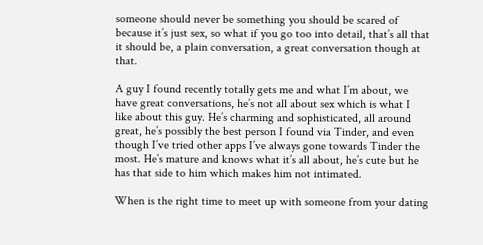someone should never be something you should be scared of because it’s just sex, so what if you go too into detail, that’s all that it should be, a plain conversation, a great conversation though at that.

A guy I found recently totally gets me and what I’m about, we have great conversations, he’s not all about sex which is what I like about this guy. He’s charming and sophisticated, all around great, he’s possibly the best person I found via Tinder, and even though I’ve tried other apps I’ve always gone towards Tinder the most. He’s mature and knows what it’s all about, he’s cute but he has that side to him which makes him not intimated.

When is the right time to meet up with someone from your dating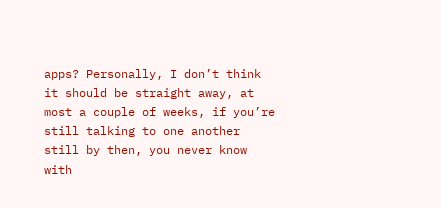apps? Personally, I don’t think it should be straight away, at most a couple of weeks, if you’re still talking to one another still by then, you never know with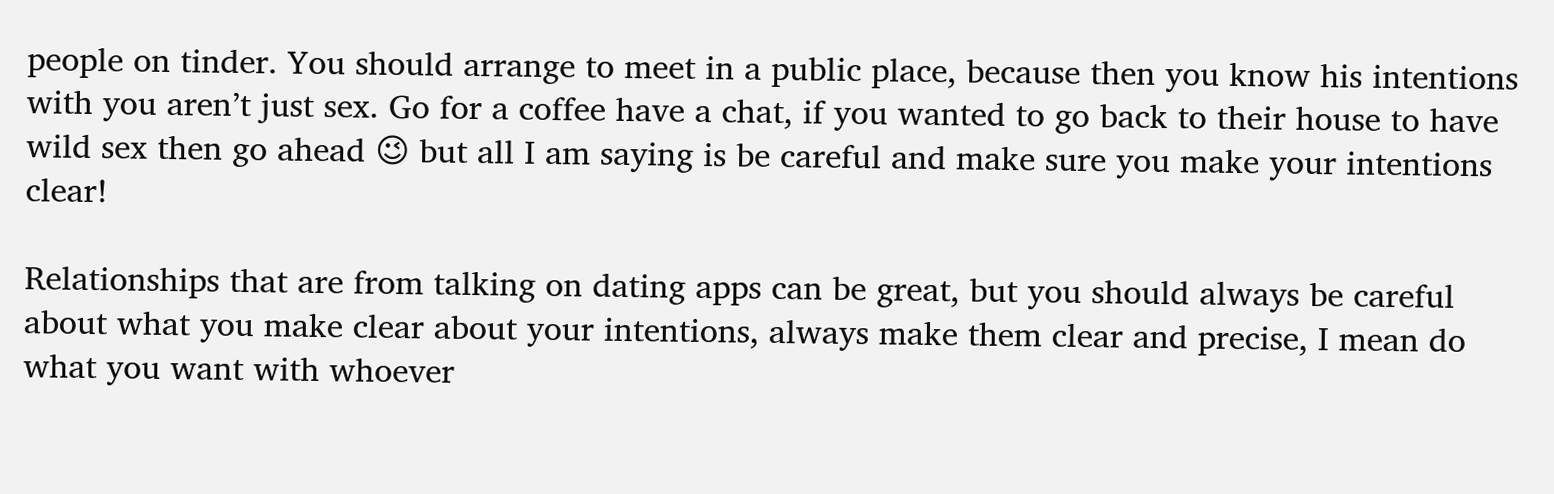people on tinder. You should arrange to meet in a public place, because then you know his intentions with you aren’t just sex. Go for a coffee have a chat, if you wanted to go back to their house to have wild sex then go ahead 😉 but all I am saying is be careful and make sure you make your intentions clear!

Relationships that are from talking on dating apps can be great, but you should always be careful about what you make clear about your intentions, always make them clear and precise, I mean do what you want with whoever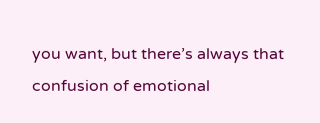you want, but there’s always that confusion of emotional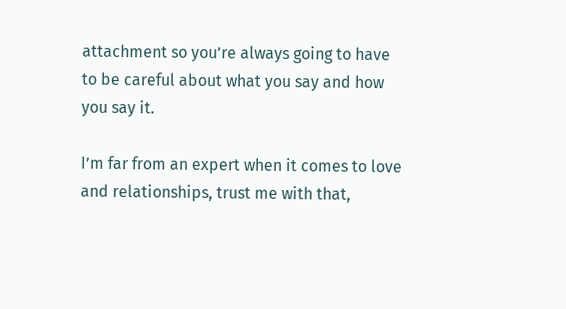attachment so you’re always going to have to be careful about what you say and how you say it.

I’m far from an expert when it comes to love and relationships, trust me with that,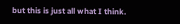but this is just all what I think.